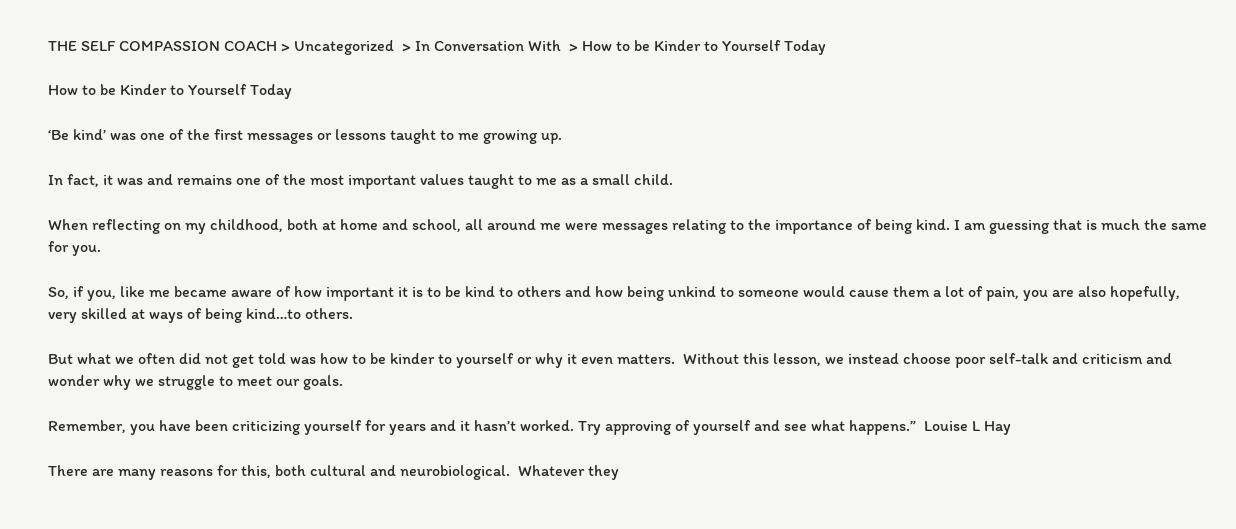THE SELF COMPASSION COACH > Uncategorized  > In Conversation With  > How to be Kinder to Yourself Today

How to be Kinder to Yourself Today

‘Be kind’ was one of the first messages or lessons taught to me growing up.

In fact, it was and remains one of the most important values taught to me as a small child.

When reflecting on my childhood, both at home and school, all around me were messages relating to the importance of being kind. I am guessing that is much the same for you.

So, if you, like me became aware of how important it is to be kind to others and how being unkind to someone would cause them a lot of pain, you are also hopefully, very skilled at ways of being kind…to others.

But what we often did not get told was how to be kinder to yourself or why it even matters.  Without this lesson, we instead choose poor self-talk and criticism and wonder why we struggle to meet our goals.

Remember, you have been criticizing yourself for years and it hasn’t worked. Try approving of yourself and see what happens.”  Louise L Hay

There are many reasons for this, both cultural and neurobiological.  Whatever they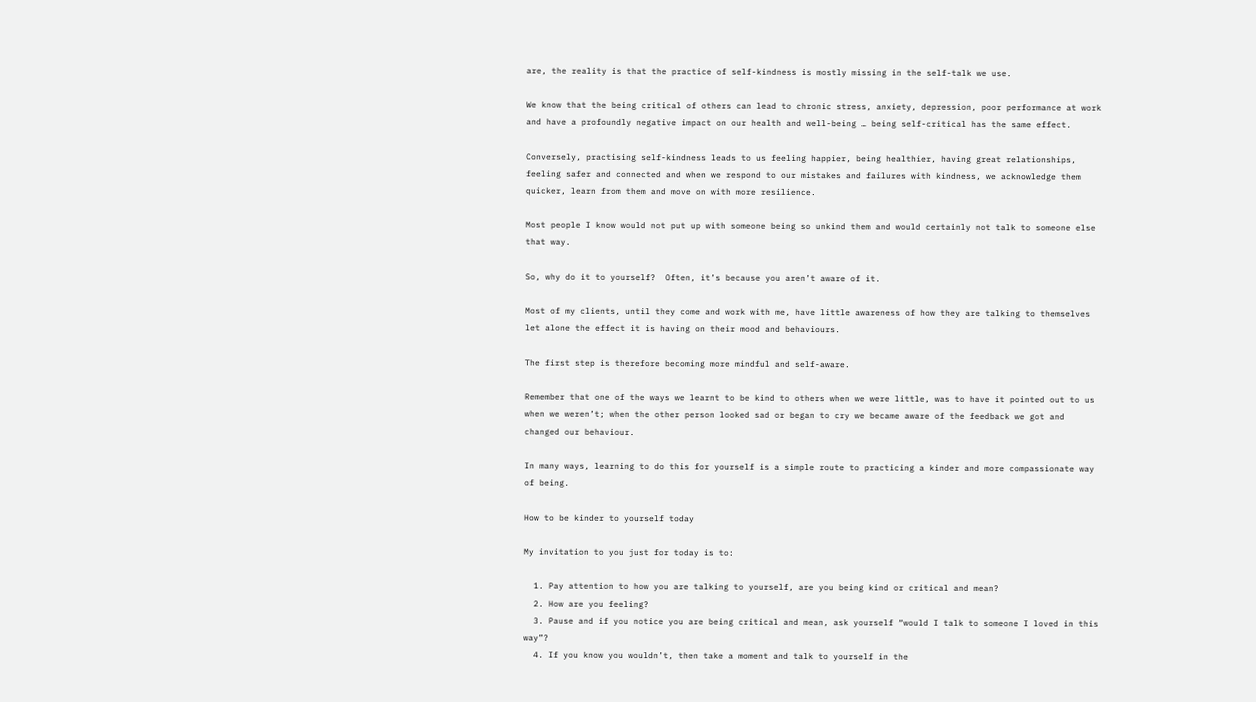are, the reality is that the practice of self-kindness is mostly missing in the self-talk we use.

We know that the being critical of others can lead to chronic stress, anxiety, depression, poor performance at work and have a profoundly negative impact on our health and well-being … being self-critical has the same effect.

Conversely, practising self-kindness leads to us feeling happier, being healthier, having great relationships, feeling safer and connected and when we respond to our mistakes and failures with kindness, we acknowledge them quicker, learn from them and move on with more resilience.

Most people I know would not put up with someone being so unkind them and would certainly not talk to someone else that way.

So, why do it to yourself?  Often, it’s because you aren’t aware of it.

Most of my clients, until they come and work with me, have little awareness of how they are talking to themselves let alone the effect it is having on their mood and behaviours.

The first step is therefore becoming more mindful and self-aware.

Remember that one of the ways we learnt to be kind to others when we were little, was to have it pointed out to us when we weren’t; when the other person looked sad or began to cry we became aware of the feedback we got and changed our behaviour.

In many ways, learning to do this for yourself is a simple route to practicing a kinder and more compassionate way of being.

How to be kinder to yourself today

My invitation to you just for today is to:

  1. Pay attention to how you are talking to yourself, are you being kind or critical and mean?
  2. How are you feeling?
  3. Pause and if you notice you are being critical and mean, ask yourself “would I talk to someone I loved in this way”?
  4. If you know you wouldn’t, then take a moment and talk to yourself in the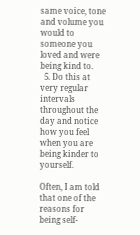same voice, tone and volume you would to someone you loved and were being kind to.
  5. Do this at very regular intervals throughout the day and notice how you feel when you are being kinder to yourself.

Often, I am told that one of the reasons for being self-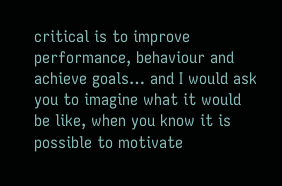critical is to improve performance, behaviour and achieve goals… and I would ask you to imagine what it would be like, when you know it is possible to motivate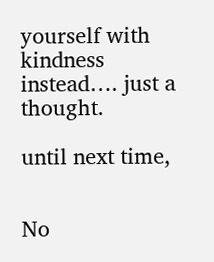yourself with kindness instead…. just a thought.

until next time,


No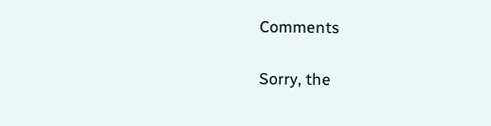Comments

Sorry, the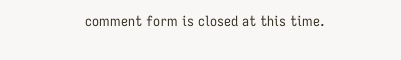comment form is closed at this time.